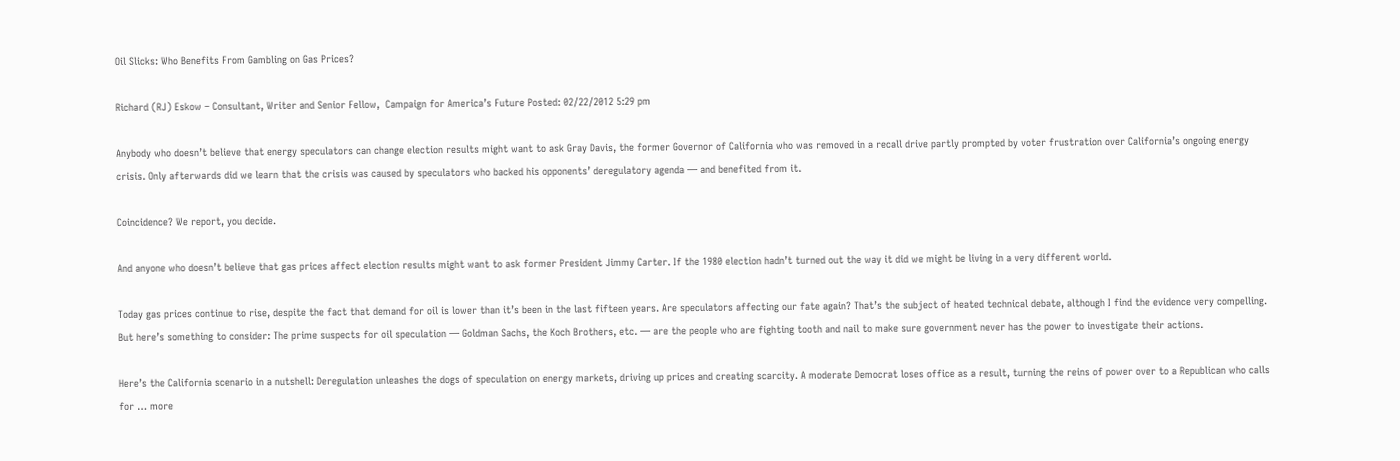Oil Slicks: Who Benefits From Gambling on Gas Prices?

Richard (RJ) Eskow – Consultant, Writer and Senior Fellow,  Campaign for America’s Future Posted: 02/22/2012 5:29 pm

Anybody who doesn’t believe that energy speculators can change election results might want to ask Gray Davis, the former Governor of California who was removed in a recall drive partly prompted by voter frustration over California’s ongoing energy crisis. Only afterwards did we learn that the crisis was caused by speculators who backed his opponents’ deregulatory agenda — and benefited from it.

Coincidence? We report, you decide.

And anyone who doesn’t believe that gas prices affect election results might want to ask former President Jimmy Carter. If the 1980 election hadn’t turned out the way it did we might be living in a very different world.

Today gas prices continue to rise, despite the fact that demand for oil is lower than it’s been in the last fifteen years. Are speculators affecting our fate again? That’s the subject of heated technical debate, although I find the evidence very compelling. But here’s something to consider: The prime suspects for oil speculation — Goldman Sachs, the Koch Brothers, etc. — are the people who are fighting tooth and nail to make sure government never has the power to investigate their actions.

Here’s the California scenario in a nutshell: Deregulation unleashes the dogs of speculation on energy markets, driving up prices and creating scarcity. A moderate Democrat loses office as a result, turning the reins of power over to a Republican who calls for … more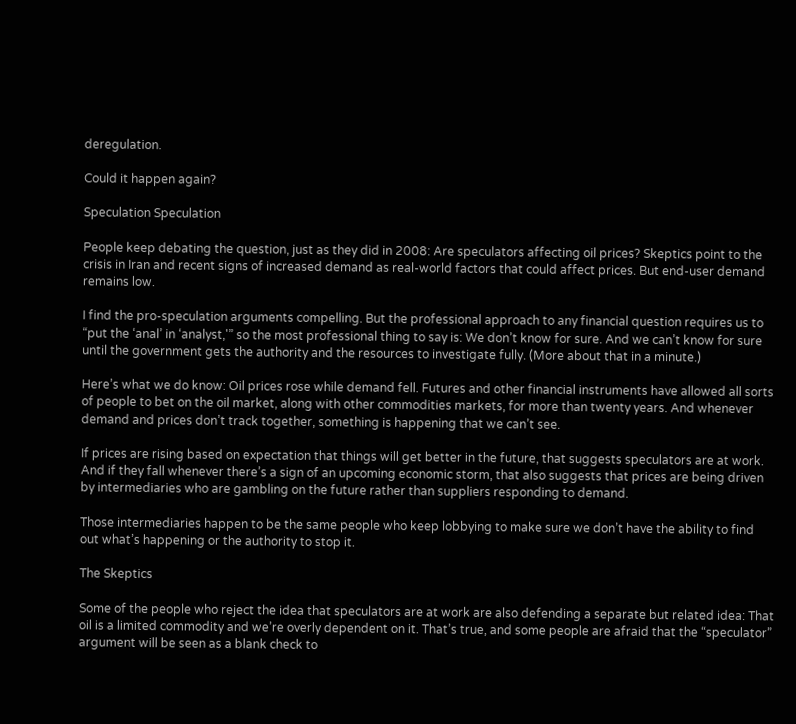deregulation.

Could it happen again?

Speculation Speculation

People keep debating the question, just as they did in 2008: Are speculators affecting oil prices? Skeptics point to the crisis in Iran and recent signs of increased demand as real-world factors that could affect prices. But end-user demand remains low.

I find the pro-speculation arguments compelling. But the professional approach to any financial question requires us to “put the ‘anal’ in ‘analyst,'” so the most professional thing to say is: We don’t know for sure. And we can’t know for sure until the government gets the authority and the resources to investigate fully. (More about that in a minute.)

Here’s what we do know: Oil prices rose while demand fell. Futures and other financial instruments have allowed all sorts of people to bet on the oil market, along with other commodities markets, for more than twenty years. And whenever demand and prices don’t track together, something is happening that we can’t see.

If prices are rising based on expectation that things will get better in the future, that suggests speculators are at work. And if they fall whenever there’s a sign of an upcoming economic storm, that also suggests that prices are being driven by intermediaries who are gambling on the future rather than suppliers responding to demand.

Those intermediaries happen to be the same people who keep lobbying to make sure we don’t have the ability to find out what’s happening or the authority to stop it.

The Skeptics

Some of the people who reject the idea that speculators are at work are also defending a separate but related idea: That oil is a limited commodity and we’re overly dependent on it. That’s true, and some people are afraid that the “speculator” argument will be seen as a blank check to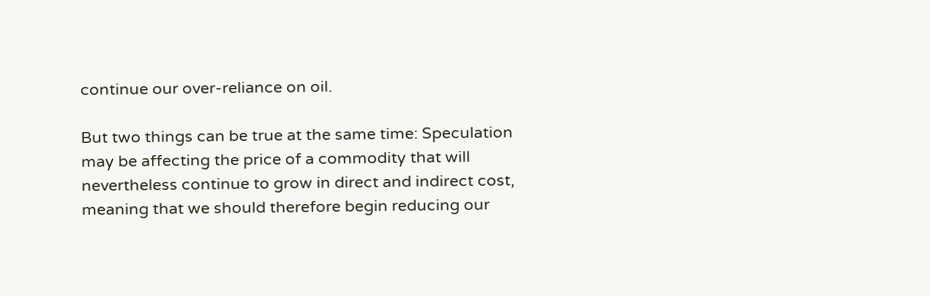continue our over-reliance on oil.

But two things can be true at the same time: Speculation may be affecting the price of a commodity that will nevertheless continue to grow in direct and indirect cost, meaning that we should therefore begin reducing our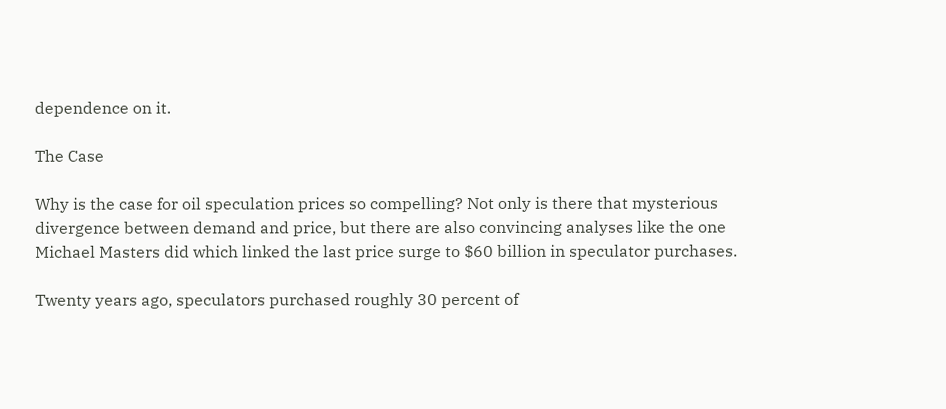dependence on it.

The Case

Why is the case for oil speculation prices so compelling? Not only is there that mysterious divergence between demand and price, but there are also convincing analyses like the one Michael Masters did which linked the last price surge to $60 billion in speculator purchases.

Twenty years ago, speculators purchased roughly 30 percent of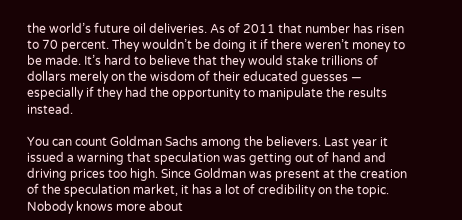the world’s future oil deliveries. As of 2011 that number has risen to 70 percent. They wouldn’t be doing it if there weren’t money to be made. It’s hard to believe that they would stake trillions of dollars merely on the wisdom of their educated guesses — especially if they had the opportunity to manipulate the results instead.

You can count Goldman Sachs among the believers. Last year it issued a warning that speculation was getting out of hand and driving prices too high. Since Goldman was present at the creation of the speculation market, it has a lot of credibility on the topic. Nobody knows more about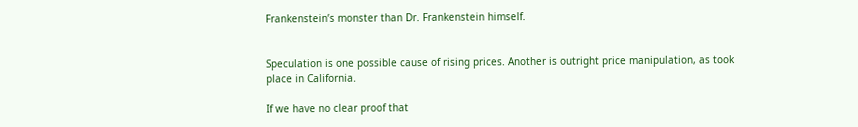Frankenstein’s monster than Dr. Frankenstein himself.


Speculation is one possible cause of rising prices. Another is outright price manipulation, as took place in California.

If we have no clear proof that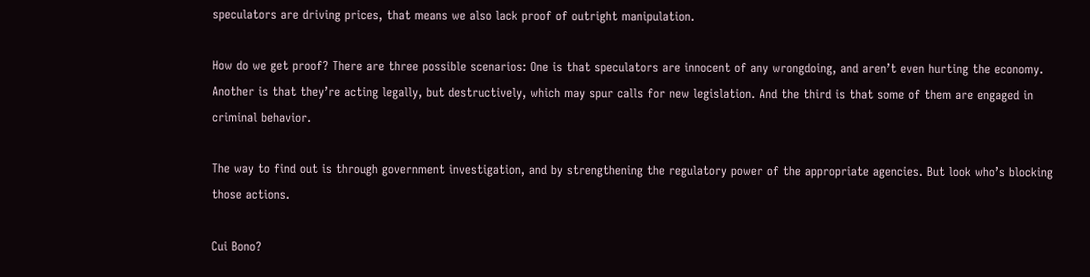speculators are driving prices, that means we also lack proof of outright manipulation.

How do we get proof? There are three possible scenarios: One is that speculators are innocent of any wrongdoing, and aren’t even hurting the economy. Another is that they’re acting legally, but destructively, which may spur calls for new legislation. And the third is that some of them are engaged in criminal behavior.

The way to find out is through government investigation, and by strengthening the regulatory power of the appropriate agencies. But look who’s blocking those actions.

Cui Bono?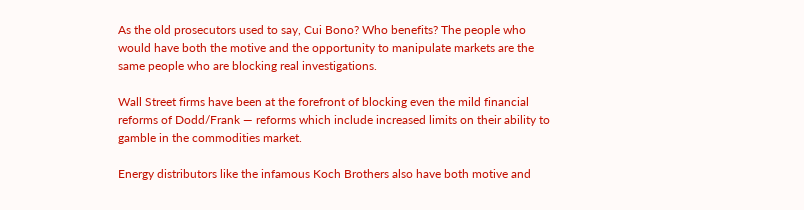As the old prosecutors used to say, Cui Bono? Who benefits? The people who would have both the motive and the opportunity to manipulate markets are the same people who are blocking real investigations.

Wall Street firms have been at the forefront of blocking even the mild financial reforms of Dodd/Frank — reforms which include increased limits on their ability to gamble in the commodities market.

Energy distributors like the infamous Koch Brothers also have both motive and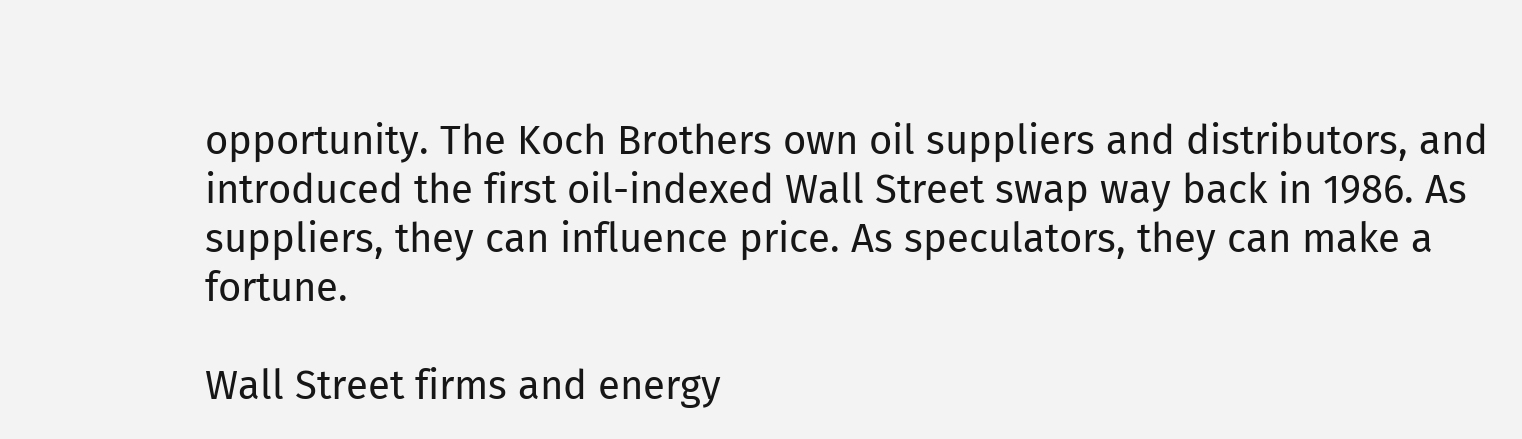opportunity. The Koch Brothers own oil suppliers and distributors, and introduced the first oil-indexed Wall Street swap way back in 1986. As suppliers, they can influence price. As speculators, they can make a fortune.

Wall Street firms and energy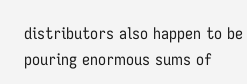distributors also happen to be pouring enormous sums of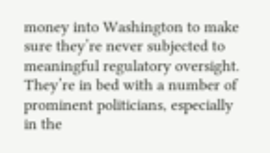money into Washington to make sure they’re never subjected to meaningful regulatory oversight. They’re in bed with a number of prominent politicians, especially in the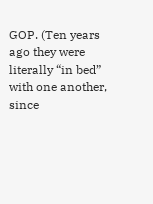GOP. (Ten years ago they were literally “in bed” with one another, since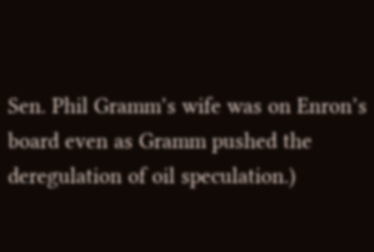Sen. Phil Gramm’s wife was on Enron’s board even as Gramm pushed the deregulation of oil speculation.)